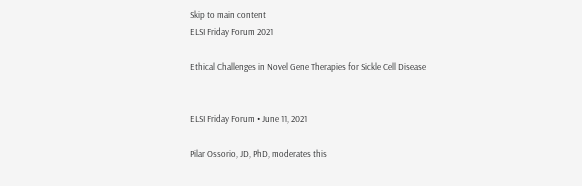Skip to main content
ELSI Friday Forum 2021

Ethical Challenges in Novel Gene Therapies for Sickle Cell Disease


ELSI Friday Forum • June 11, 2021

Pilar Ossorio, JD, PhD, moderates this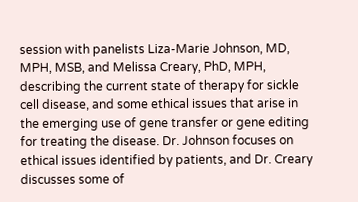session with panelists Liza-Marie Johnson, MD, MPH, MSB, and Melissa Creary, PhD, MPH, describing the current state of therapy for sickle cell disease, and some ethical issues that arise in the emerging use of gene transfer or gene editing for treating the disease. Dr. Johnson focuses on ethical issues identified by patients, and Dr. Creary discusses some of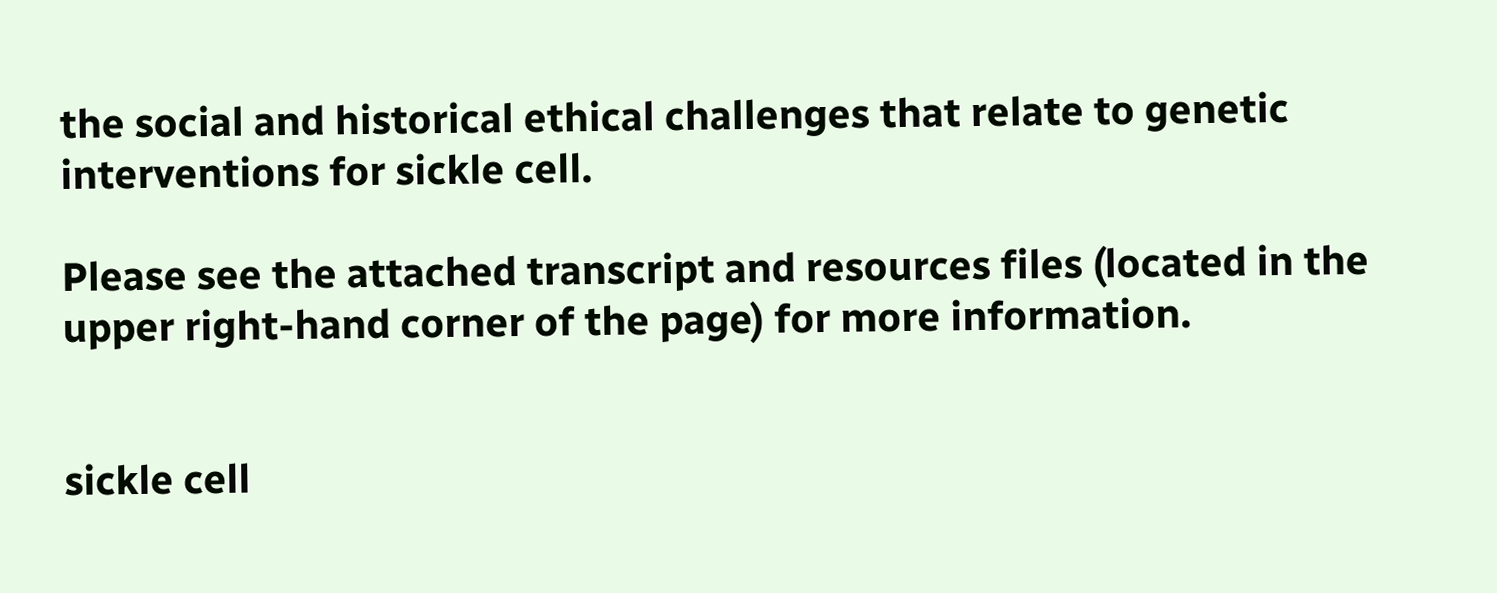the social and historical ethical challenges that relate to genetic interventions for sickle cell.

Please see the attached transcript and resources files (located in the upper right-hand corner of the page) for more information.


sickle cell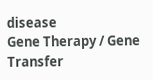disease
Gene Therapy / Gene Transfer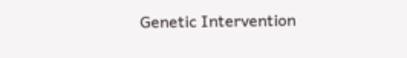Genetic Intervention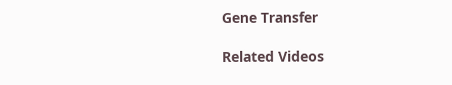Gene Transfer

Related Videos